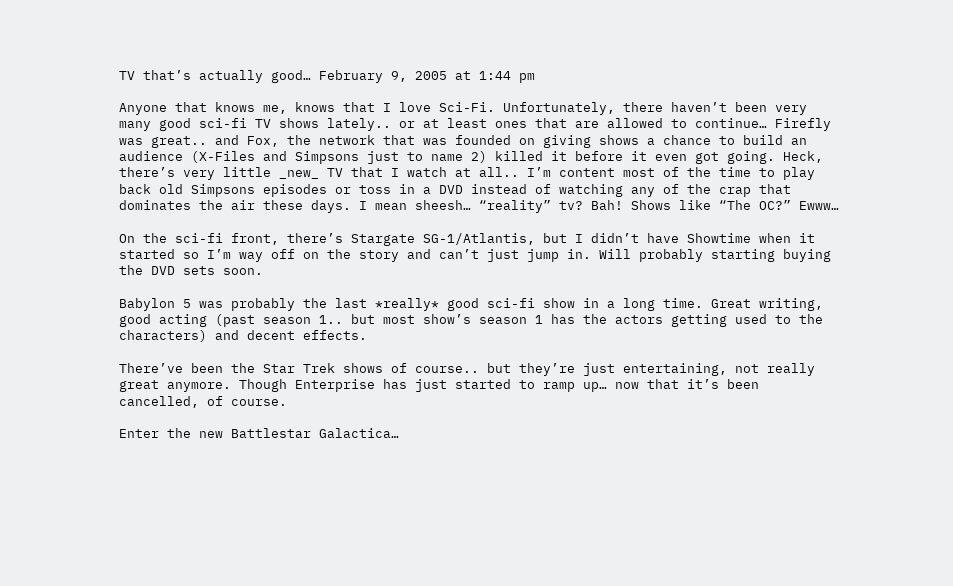TV that’s actually good… February 9, 2005 at 1:44 pm

Anyone that knows me, knows that I love Sci-Fi. Unfortunately, there haven’t been very many good sci-fi TV shows lately.. or at least ones that are allowed to continue… Firefly was great.. and Fox, the network that was founded on giving shows a chance to build an audience (X-Files and Simpsons just to name 2) killed it before it even got going. Heck, there’s very little _new_ TV that I watch at all.. I’m content most of the time to play back old Simpsons episodes or toss in a DVD instead of watching any of the crap that dominates the air these days. I mean sheesh… “reality” tv? Bah! Shows like “The OC?” Ewww…

On the sci-fi front, there’s Stargate SG-1/Atlantis, but I didn’t have Showtime when it started so I’m way off on the story and can’t just jump in. Will probably starting buying the DVD sets soon.

Babylon 5 was probably the last *really* good sci-fi show in a long time. Great writing, good acting (past season 1.. but most show’s season 1 has the actors getting used to the characters) and decent effects.

There’ve been the Star Trek shows of course.. but they’re just entertaining, not really great anymore. Though Enterprise has just started to ramp up… now that it’s been cancelled, of course.

Enter the new Battlestar Galactica…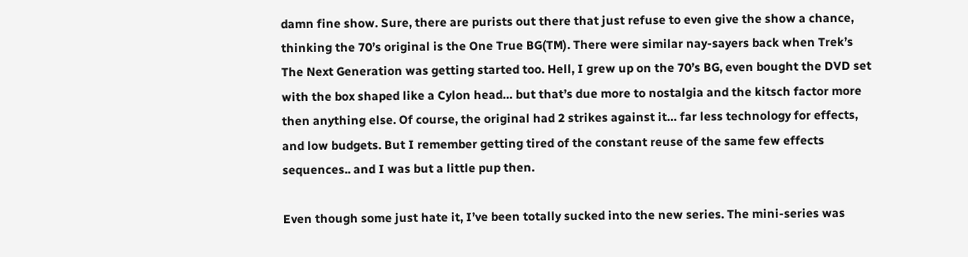damn fine show. Sure, there are purists out there that just refuse to even give the show a chance, thinking the 70’s original is the One True BG(TM). There were similar nay-sayers back when Trek’s The Next Generation was getting started too. Hell, I grew up on the 70’s BG, even bought the DVD set with the box shaped like a Cylon head… but that’s due more to nostalgia and the kitsch factor more then anything else. Of course, the original had 2 strikes against it… far less technology for effects, and low budgets. But I remember getting tired of the constant reuse of the same few effects sequences.. and I was but a little pup then.

Even though some just hate it, I’ve been totally sucked into the new series. The mini-series was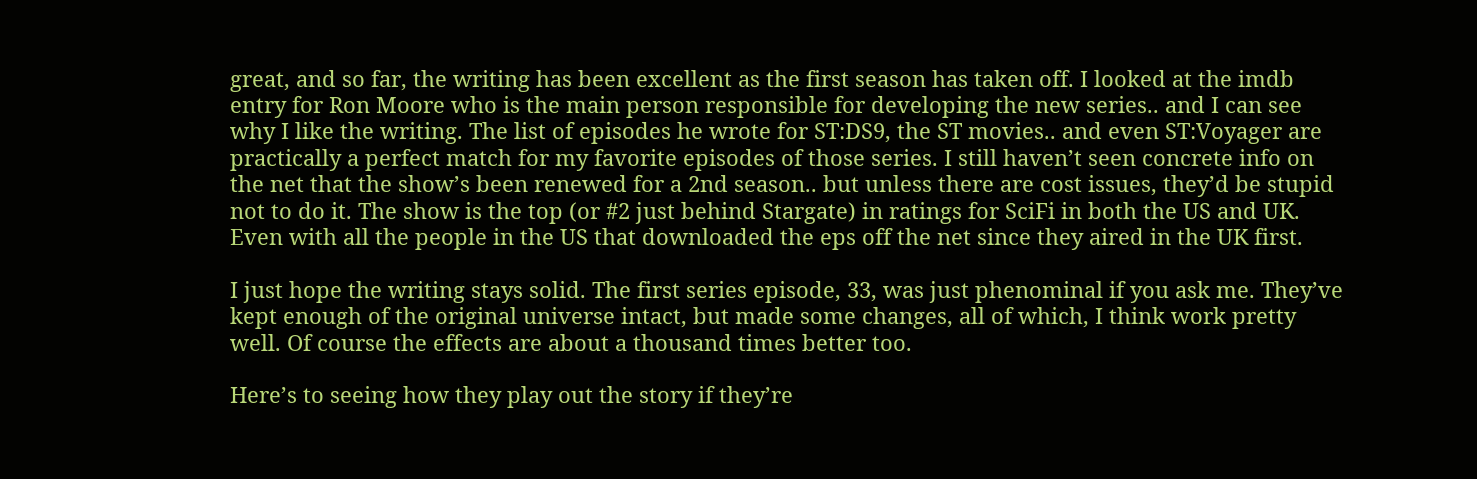great, and so far, the writing has been excellent as the first season has taken off. I looked at the imdb entry for Ron Moore who is the main person responsible for developing the new series.. and I can see why I like the writing. The list of episodes he wrote for ST:DS9, the ST movies.. and even ST:Voyager are practically a perfect match for my favorite episodes of those series. I still haven’t seen concrete info on the net that the show’s been renewed for a 2nd season.. but unless there are cost issues, they’d be stupid not to do it. The show is the top (or #2 just behind Stargate) in ratings for SciFi in both the US and UK. Even with all the people in the US that downloaded the eps off the net since they aired in the UK first.

I just hope the writing stays solid. The first series episode, 33, was just phenominal if you ask me. They’ve kept enough of the original universe intact, but made some changes, all of which, I think work pretty well. Of course the effects are about a thousand times better too.

Here’s to seeing how they play out the story if they’re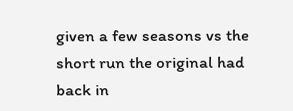given a few seasons vs the short run the original had back in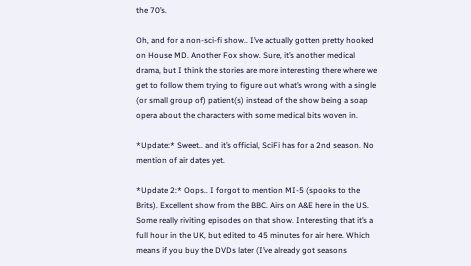the 70’s.

Oh, and for a non-sci-fi show.. I’ve actually gotten pretty hooked on House MD. Another Fox show. Sure, it’s another medical drama, but I think the stories are more interesting there where we get to follow them trying to figure out what’s wrong with a single (or small group of) patient(s) instead of the show being a soap opera about the characters with some medical bits woven in.

*Update:* Sweet.. and it’s official, SciFi has for a 2nd season. No mention of air dates yet.

*Update 2:* Oops.. I forgot to mention MI-5 (spooks to the Brits). Excellent show from the BBC. Airs on A&E here in the US. Some really riviting episodes on that show. Interesting that it’s a full hour in the UK, but edited to 45 minutes for air here. Which means if you buy the DVDs later (I’ve already got seasons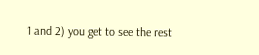1 and 2) you get to see the rest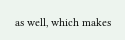as well, which makes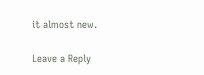it almost new.

Leave a Reply